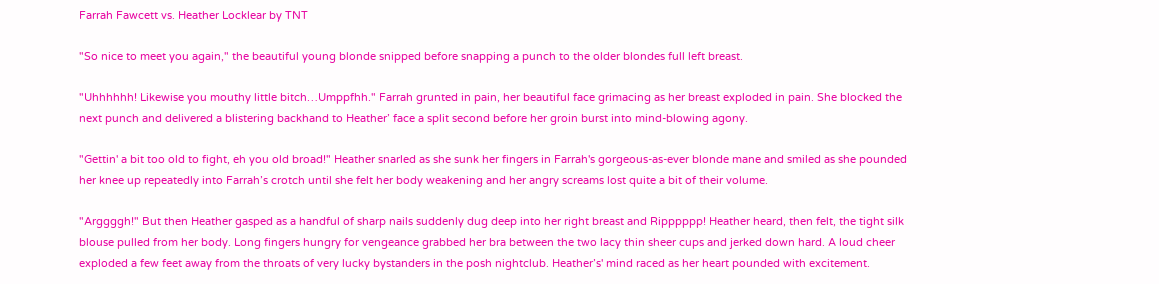Farrah Fawcett vs. Heather Locklear by TNT

"So nice to meet you again," the beautiful young blonde snipped before snapping a punch to the older blondes full left breast.

"Uhhhhhh! Likewise you mouthy little bitch…Umppfhh." Farrah grunted in pain, her beautiful face grimacing as her breast exploded in pain. She blocked the next punch and delivered a blistering backhand to Heather’ face a split second before her groin burst into mind-blowing agony.

"Gettin' a bit too old to fight, eh you old broad!" Heather snarled as she sunk her fingers in Farrah's gorgeous-as-ever blonde mane and smiled as she pounded her knee up repeatedly into Farrah’s crotch until she felt her body weakening and her angry screams lost quite a bit of their volume.

"Arggggh!" But then Heather gasped as a handful of sharp nails suddenly dug deep into her right breast and Ripppppp! Heather heard, then felt, the tight silk blouse pulled from her body. Long fingers hungry for vengeance grabbed her bra between the two lacy thin sheer cups and jerked down hard. A loud cheer exploded a few feet away from the throats of very lucky bystanders in the posh nightclub. Heather’s' mind raced as her heart pounded with excitement.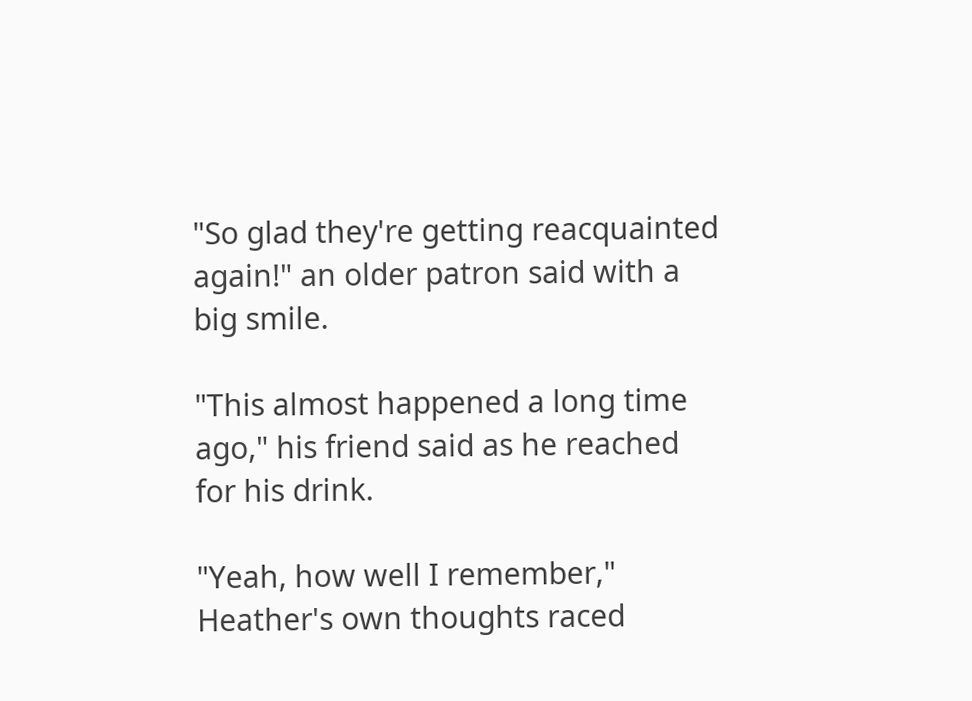"So glad they're getting reacquainted again!" an older patron said with a big smile.

"This almost happened a long time ago," his friend said as he reached for his drink.

"Yeah, how well I remember," Heather's own thoughts raced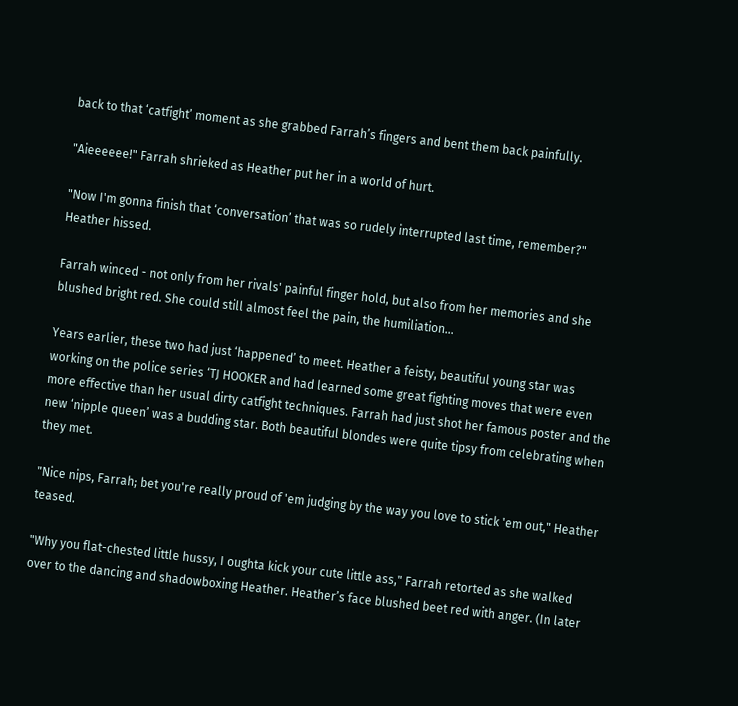back to that ‘catfight’ moment as she grabbed Farrah’s fingers and bent them back painfully.

"Aieeeeee!" Farrah shrieked as Heather put her in a world of hurt.

"Now I'm gonna finish that ‘conversation’ that was so rudely interrupted last time, remember?" Heather hissed.

Farrah winced - not only from her rivals' painful finger hold, but also from her memories and she blushed bright red. She could still almost feel the pain, the humiliation…

Years earlier, these two had just ‘happened’ to meet. Heather a feisty, beautiful young star was working on the police series ‘TJ HOOKER and had learned some great fighting moves that were even more effective than her usual dirty catfight techniques. Farrah had just shot her famous poster and the new ‘nipple queen’ was a budding star. Both beautiful blondes were quite tipsy from celebrating when they met.

"Nice nips, Farrah; bet you're really proud of 'em judging by the way you love to stick 'em out," Heather teased.

"Why you flat-chested little hussy, I oughta kick your cute little ass," Farrah retorted as she walked over to the dancing and shadowboxing Heather. Heather’s face blushed beet red with anger. (In later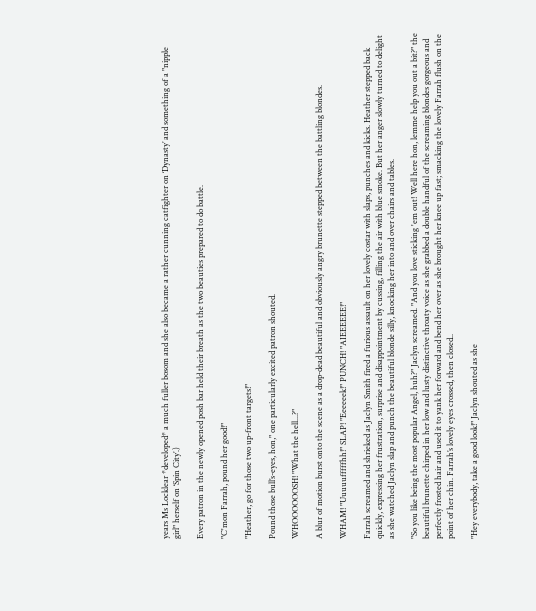years Ms Locklear *developed* a much fuller bosom and she also became a rather cunning catfighter on ‘Dynasty’ and something of a "nipple girl" herself on ‘Spin City’.)

Every patron in the newly opened posh bar held their breath as the two beauties prepared to do battle.

"C'mon Farrah, pound her good!"

"Heather, go for those two up-front targets!"

Pound those bull’s-eyes, hon," one particularly excited patron shouted.

WHOOOOOOSH! "What the hell...?"

A blur of motion burst onto the scene as a drop-dead beautiful and obviously angry brunette stepped between the battling blondes.

WHAM! "Uuuuufffffhh!" SLAP! "Eeeeeek!" PUNCH! "AIEEEEEE!"

Farrah screamed and shrieked as Jaclyn Smith fired a furious assault on her lovely costar with slaps, punches and kicks. Heather stepped back quickly, expressing her frustration, surprise and disappointment by cussing, filling the air with blue smoke. But her anger slowly turned to delight as she watched Jaclyn slap and punch the beautiful blonde silly, knocking her into and over chairs and tables.

"So you like being the most popular Angel, huh?" Jaclyn screamed. "And you love sticking 'em out! Well here hon, lemme help you out a bit?" the beautiful brunette chirped in her low and lusty distinctive throaty voice as she grabbed a double handful of the screaming blondes gorgeous and perfectly frosted hair and used it to yank her forward and bend her over as she brought her knee up fast; smacking the lovely Farrah flush on the point of her chin. Farrah’s lovely eyes crossed, then closed..

"Hey everybody, take a good look!" Jaclyn shouted as she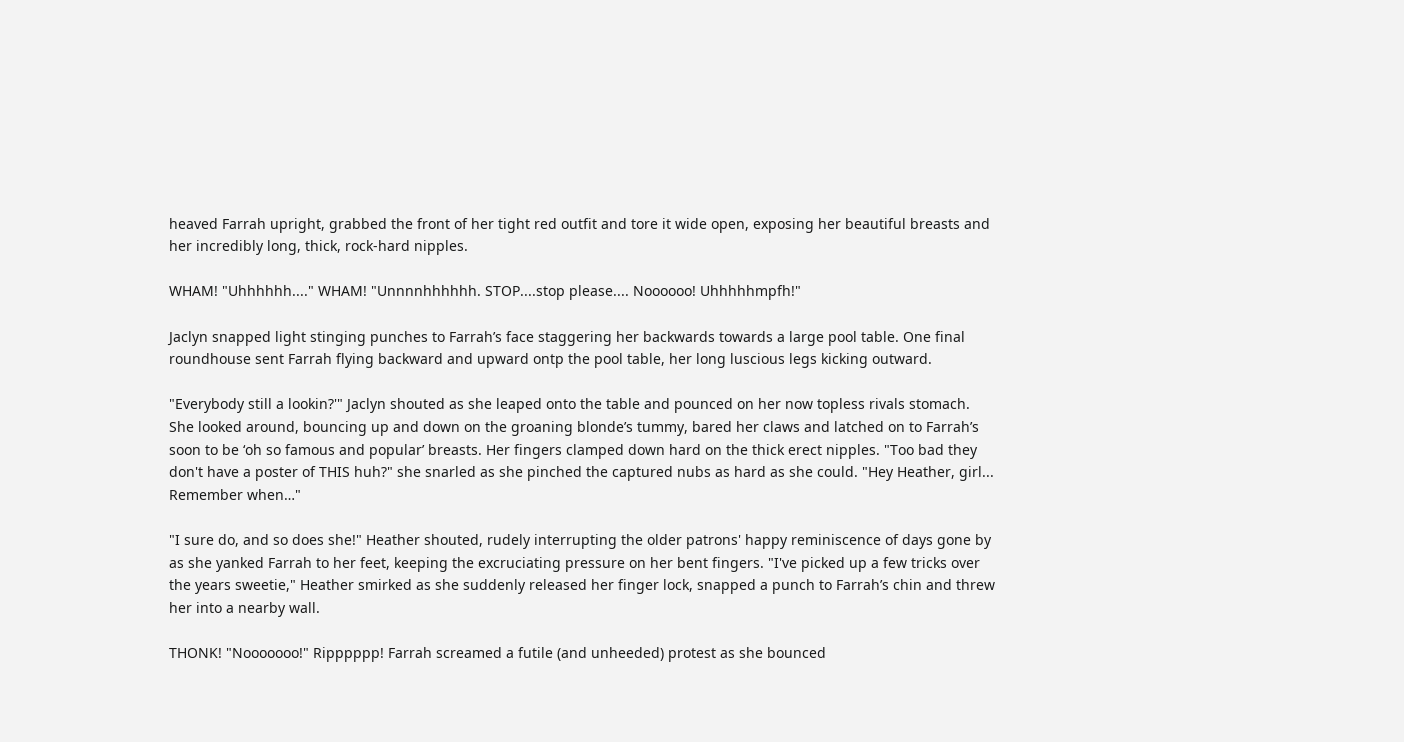heaved Farrah upright, grabbed the front of her tight red outfit and tore it wide open, exposing her beautiful breasts and her incredibly long, thick, rock-hard nipples.

WHAM! "Uhhhhhh...." WHAM! "Unnnnhhhhhh. STOP....stop please.... Noooooo! Uhhhhhmpfh!"

Jaclyn snapped light stinging punches to Farrah’s face staggering her backwards towards a large pool table. One final roundhouse sent Farrah flying backward and upward ontp the pool table, her long luscious legs kicking outward.

"Everybody still a lookin?'" Jaclyn shouted as she leaped onto the table and pounced on her now topless rivals stomach. She looked around, bouncing up and down on the groaning blonde’s tummy, bared her claws and latched on to Farrah’s soon to be ‘oh so famous and popular’ breasts. Her fingers clamped down hard on the thick erect nipples. "Too bad they don't have a poster of THIS huh?" she snarled as she pinched the captured nubs as hard as she could. "Hey Heather, girl... Remember when…"

"I sure do, and so does she!" Heather shouted, rudely interrupting the older patrons' happy reminiscence of days gone by as she yanked Farrah to her feet, keeping the excruciating pressure on her bent fingers. "I've picked up a few tricks over the years sweetie," Heather smirked as she suddenly released her finger lock, snapped a punch to Farrah’s chin and threw her into a nearby wall.

THONK! "Nooooooo!" Ripppppp! Farrah screamed a futile (and unheeded) protest as she bounced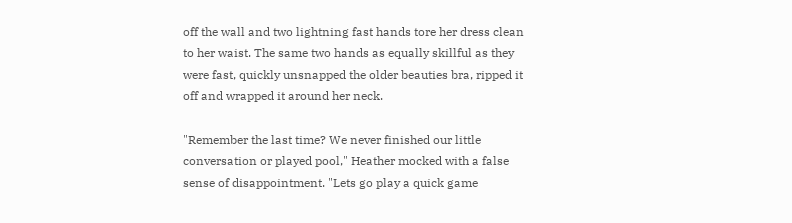off the wall and two lightning fast hands tore her dress clean to her waist. The same two hands as equally skillful as they were fast, quickly unsnapped the older beauties bra, ripped it off and wrapped it around her neck.

"Remember the last time? We never finished our little conversation or played pool," Heather mocked with a false sense of disappointment. "Lets go play a quick game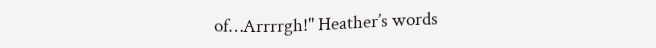of…Arrrrgh!" Heather’s words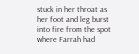stuck in her throat as her foot and leg burst into fire from the spot where Farrah had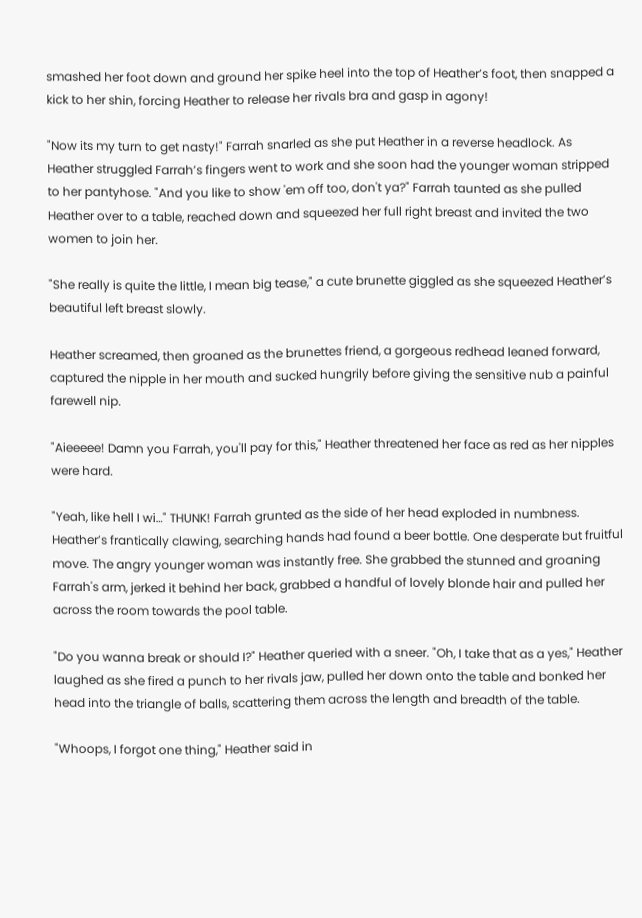smashed her foot down and ground her spike heel into the top of Heather’s foot, then snapped a kick to her shin, forcing Heather to release her rivals bra and gasp in agony!

"Now its my turn to get nasty!" Farrah snarled as she put Heather in a reverse headlock. As Heather struggled Farrah’s fingers went to work and she soon had the younger woman stripped to her pantyhose. "And you like to show 'em off too, don't ya?" Farrah taunted as she pulled Heather over to a table, reached down and squeezed her full right breast and invited the two women to join her.

"She really is quite the little, I mean big tease," a cute brunette giggled as she squeezed Heather’s beautiful left breast slowly.

Heather screamed, then groaned as the brunettes friend, a gorgeous redhead leaned forward, captured the nipple in her mouth and sucked hungrily before giving the sensitive nub a painful farewell nip.

"Aieeeee! Damn you Farrah, you'll pay for this," Heather threatened her face as red as her nipples were hard.

"Yeah, like hell I wi…" THUNK! Farrah grunted as the side of her head exploded in numbness. Heather’s frantically clawing, searching hands had found a beer bottle. One desperate but fruitful move. The angry younger woman was instantly free. She grabbed the stunned and groaning Farrah's arm, jerked it behind her back, grabbed a handful of lovely blonde hair and pulled her across the room towards the pool table.

"Do you wanna break or should I?" Heather queried with a sneer. "Oh, I take that as a yes," Heather laughed as she fired a punch to her rivals jaw, pulled her down onto the table and bonked her head into the triangle of balls, scattering them across the length and breadth of the table.

"Whoops, I forgot one thing," Heather said in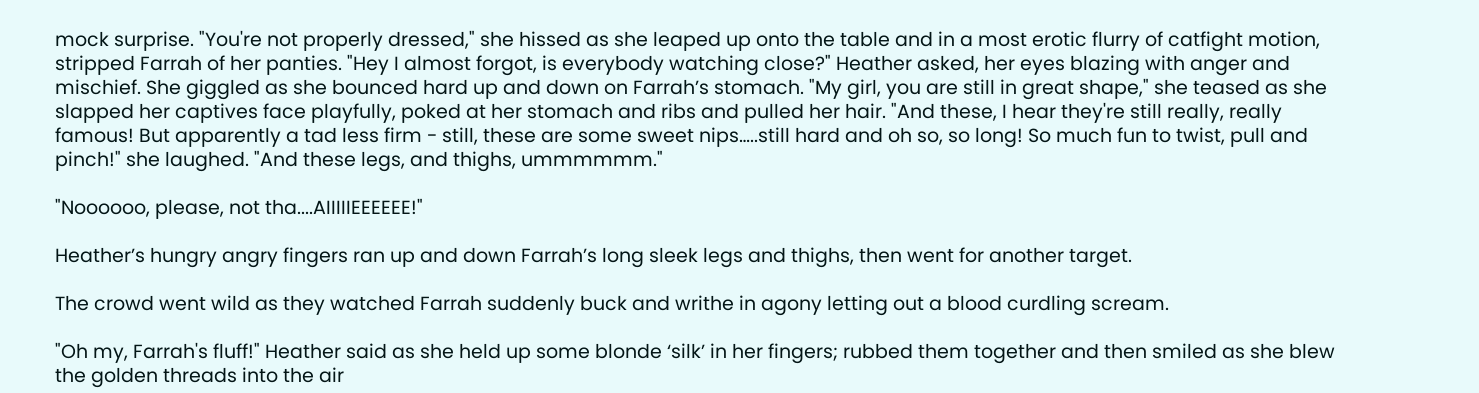mock surprise. "You're not properly dressed," she hissed as she leaped up onto the table and in a most erotic flurry of catfight motion, stripped Farrah of her panties. "Hey I almost forgot, is everybody watching close?" Heather asked, her eyes blazing with anger and mischief. She giggled as she bounced hard up and down on Farrah’s stomach. "My girl, you are still in great shape," she teased as she slapped her captives face playfully, poked at her stomach and ribs and pulled her hair. "And these, I hear they're still really, really famous! But apparently a tad less firm - still, these are some sweet nips…..still hard and oh so, so long! So much fun to twist, pull and pinch!" she laughed. "And these legs, and thighs, ummmmmm."

"Noooooo, please, not tha....AIIIIIEEEEEE!"

Heather’s hungry angry fingers ran up and down Farrah’s long sleek legs and thighs, then went for another target.

The crowd went wild as they watched Farrah suddenly buck and writhe in agony letting out a blood curdling scream.

"Oh my, Farrah's fluff!" Heather said as she held up some blonde ‘silk’ in her fingers; rubbed them together and then smiled as she blew the golden threads into the air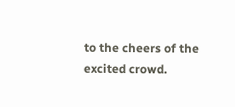to the cheers of the excited crowd.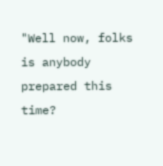"Well now, folks is anybody prepared this time?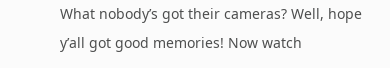What nobody’s got their cameras? Well, hope y’all got good memories! Now watch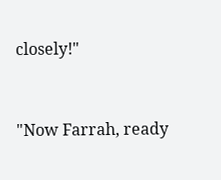closely!"


"Now Farrah, ready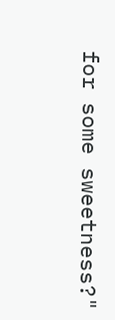for some sweetness?"